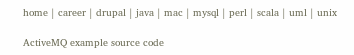home | career | drupal | java | mac | mysql | perl | scala | uml | unix

ActiveMQ example source code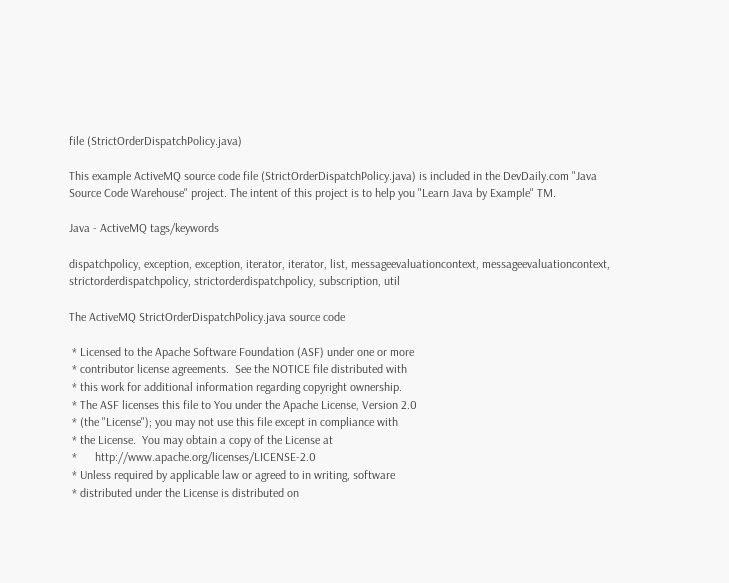file (StrictOrderDispatchPolicy.java)

This example ActiveMQ source code file (StrictOrderDispatchPolicy.java) is included in the DevDaily.com "Java Source Code Warehouse" project. The intent of this project is to help you "Learn Java by Example" TM.

Java - ActiveMQ tags/keywords

dispatchpolicy, exception, exception, iterator, iterator, list, messageevaluationcontext, messageevaluationcontext, strictorderdispatchpolicy, strictorderdispatchpolicy, subscription, util

The ActiveMQ StrictOrderDispatchPolicy.java source code

 * Licensed to the Apache Software Foundation (ASF) under one or more
 * contributor license agreements.  See the NOTICE file distributed with
 * this work for additional information regarding copyright ownership.
 * The ASF licenses this file to You under the Apache License, Version 2.0
 * (the "License"); you may not use this file except in compliance with
 * the License.  You may obtain a copy of the License at
 *      http://www.apache.org/licenses/LICENSE-2.0
 * Unless required by applicable law or agreed to in writing, software
 * distributed under the License is distributed on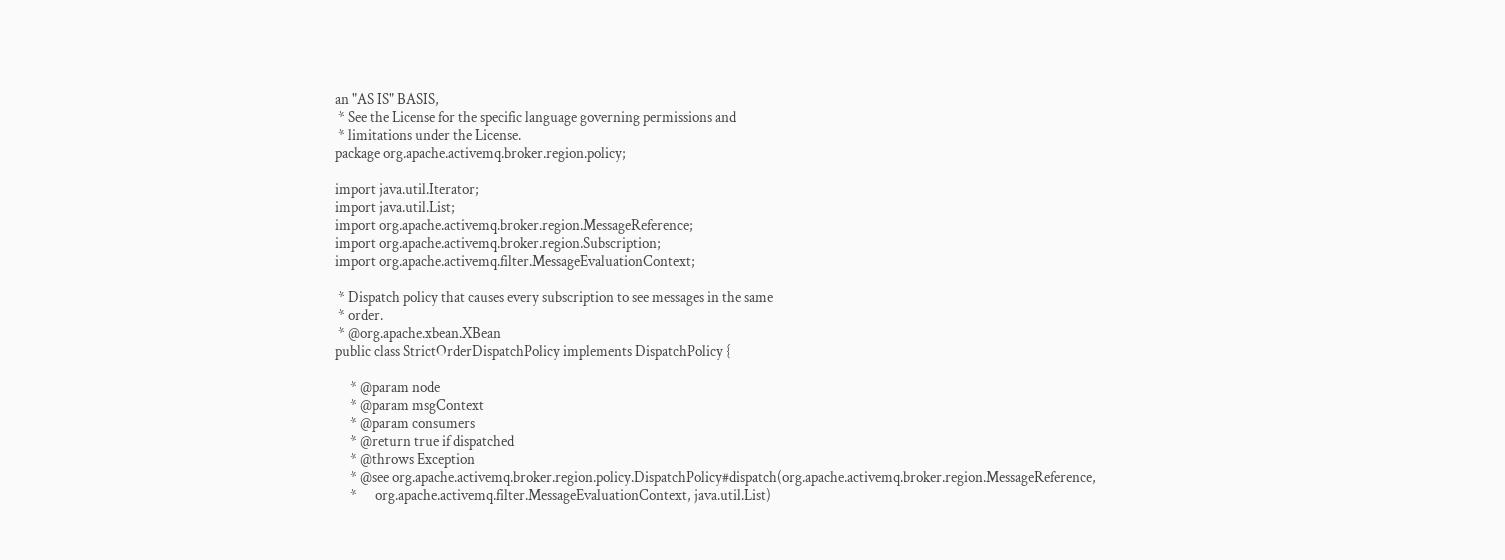an "AS IS" BASIS,
 * See the License for the specific language governing permissions and
 * limitations under the License.
package org.apache.activemq.broker.region.policy;

import java.util.Iterator;
import java.util.List;
import org.apache.activemq.broker.region.MessageReference;
import org.apache.activemq.broker.region.Subscription;
import org.apache.activemq.filter.MessageEvaluationContext;

 * Dispatch policy that causes every subscription to see messages in the same
 * order.
 * @org.apache.xbean.XBean
public class StrictOrderDispatchPolicy implements DispatchPolicy {

     * @param node
     * @param msgContext
     * @param consumers
     * @return true if dispatched
     * @throws Exception
     * @see org.apache.activemq.broker.region.policy.DispatchPolicy#dispatch(org.apache.activemq.broker.region.MessageReference,
     *      org.apache.activemq.filter.MessageEvaluationContext, java.util.List)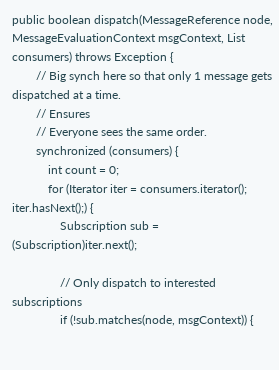public boolean dispatch(MessageReference node, MessageEvaluationContext msgContext, List consumers) throws Exception {
        // Big synch here so that only 1 message gets dispatched at a time.
        // Ensures
        // Everyone sees the same order.
        synchronized (consumers) {
            int count = 0;
            for (Iterator iter = consumers.iterator(); iter.hasNext();) {
                Subscription sub = (Subscription)iter.next();

                // Only dispatch to interested subscriptions
                if (!sub.matches(node, msgContext)) {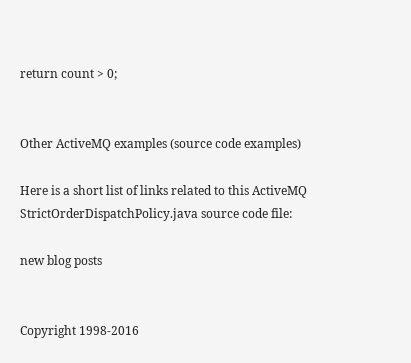return count > 0;


Other ActiveMQ examples (source code examples)

Here is a short list of links related to this ActiveMQ StrictOrderDispatchPolicy.java source code file:

new blog posts


Copyright 1998-2016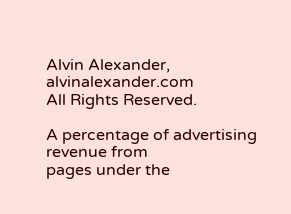Alvin Alexander, alvinalexander.com
All Rights Reserved.

A percentage of advertising revenue from
pages under the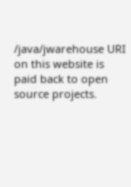/java/jwarehouse URI on this website is
paid back to open source projects.